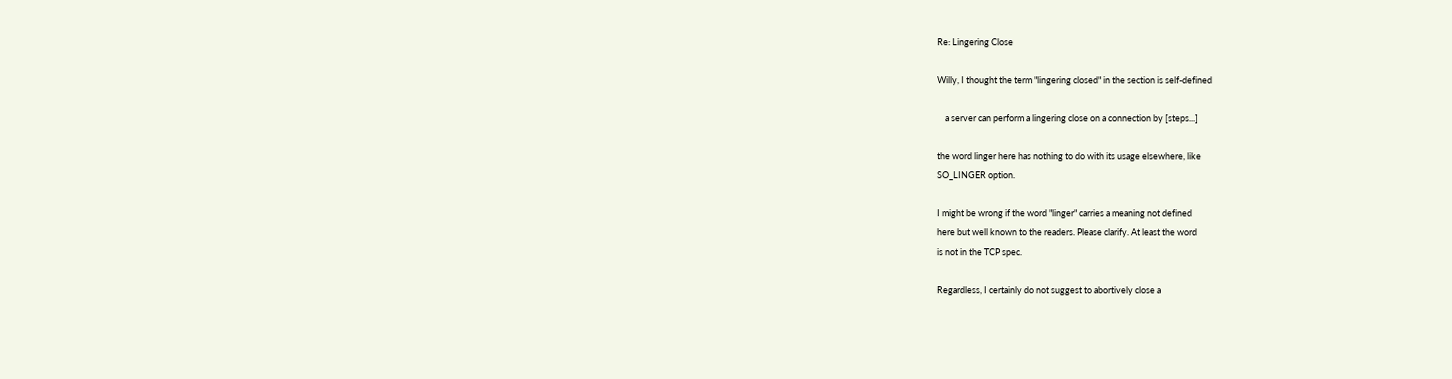Re: Lingering Close

Willy, I thought the term "lingering closed" in the section is self-defined

    a server can perform a lingering close on a connection by [steps...]

the word linger here has nothing to do with its usage elsewhere, like
SO_LINGER option.

I might be wrong if the word "linger" carries a meaning not defined
here but well known to the readers. Please clarify. At least the word
is not in the TCP spec.

Regardless, I certainly do not suggest to abortively close a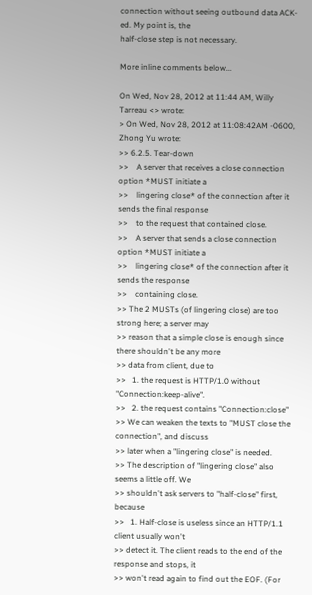connection without seeing outbound data ACK-ed. My point is, the
half-close step is not necessary.

More inline comments below...

On Wed, Nov 28, 2012 at 11:44 AM, Willy Tarreau <> wrote:
> On Wed, Nov 28, 2012 at 11:08:42AM -0600, Zhong Yu wrote:
>> 6.2.5. Tear-down
>>    A server that receives a close connection option *MUST initiate a
>>    lingering close* of the connection after it sends the final response
>>    to the request that contained close.
>>    A server that sends a close connection option *MUST initiate a
>>    lingering close* of the connection after it sends the response
>>    containing close.
>> The 2 MUSTs (of lingering close) are too strong here; a server may
>> reason that a simple close is enough since there shouldn't be any more
>> data from client, due to
>>   1. the request is HTTP/1.0 without "Connection:keep-alive".
>>   2. the request contains "Connection:close"
>> We can weaken the texts to "MUST close the connection", and discuss
>> later when a "lingering close" is needed.
>> The description of "lingering close" also seems a little off. We
>> shouldn't ask servers to "half-close" first, because
>>   1. Half-close is useless since an HTTP/1.1 client usually won't
>> detect it. The client reads to the end of the response and stops, it
>> won't read again to find out the EOF. (For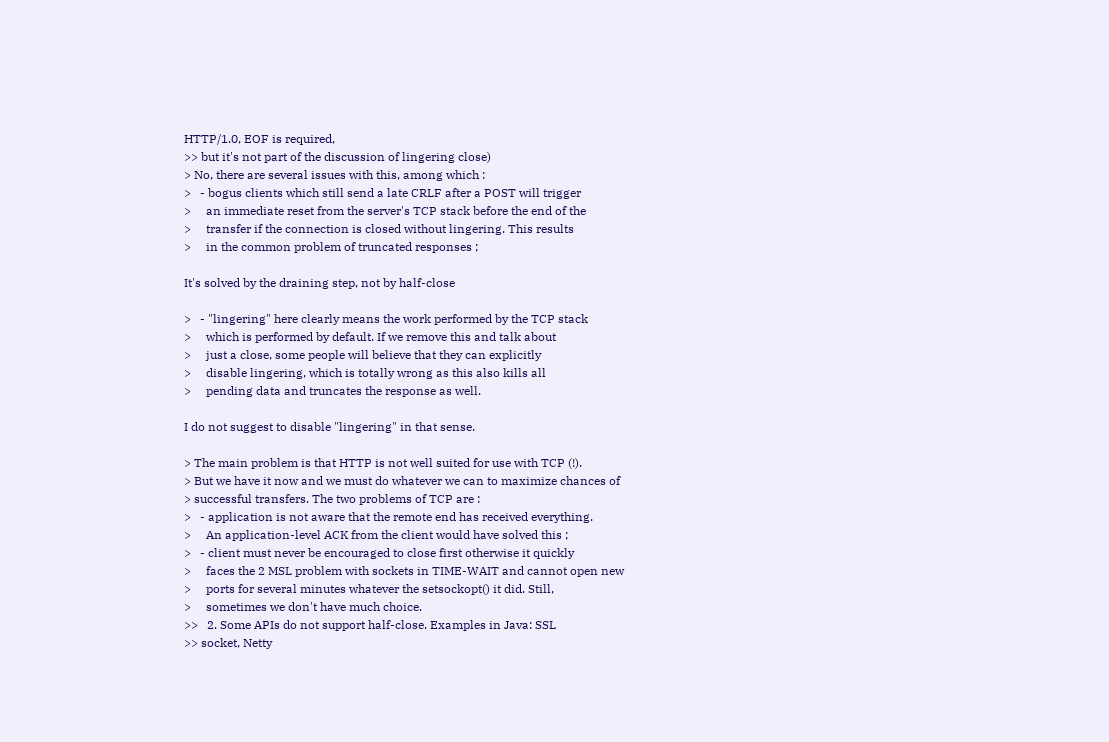HTTP/1.0, EOF is required,
>> but it's not part of the discussion of lingering close)
> No, there are several issues with this, among which :
>   - bogus clients which still send a late CRLF after a POST will trigger
>     an immediate reset from the server's TCP stack before the end of the
>     transfer if the connection is closed without lingering. This results
>     in the common problem of truncated responses ;

It's solved by the draining step, not by half-close

>   - "lingering" here clearly means the work performed by the TCP stack
>     which is performed by default. If we remove this and talk about
>     just a close, some people will believe that they can explicitly
>     disable lingering, which is totally wrong as this also kills all
>     pending data and truncates the response as well.

I do not suggest to disable "lingering" in that sense.

> The main problem is that HTTP is not well suited for use with TCP (!).
> But we have it now and we must do whatever we can to maximize chances of
> successful transfers. The two problems of TCP are :
>   - application is not aware that the remote end has received everything.
>     An application-level ACK from the client would have solved this ;
>   - client must never be encouraged to close first otherwise it quickly
>     faces the 2 MSL problem with sockets in TIME-WAIT and cannot open new
>     ports for several minutes whatever the setsockopt() it did. Still,
>     sometimes we don't have much choice.
>>   2. Some APIs do not support half-close. Examples in Java: SSL
>> socket, Netty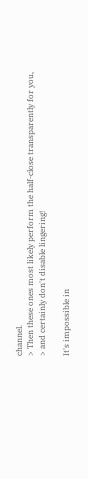channel.
> Then these ones most likely perform the half-close transparently for you,
> and certainly don't disable lingering!

It's impossible in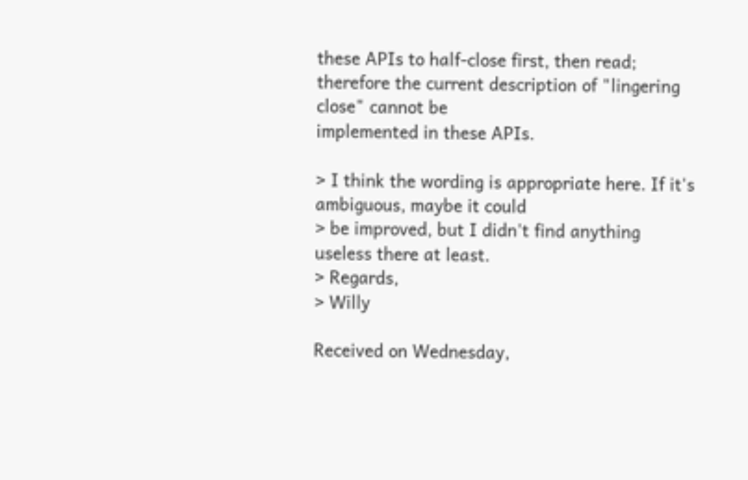these APIs to half-close first, then read;
therefore the current description of "lingering close" cannot be
implemented in these APIs.

> I think the wording is appropriate here. If it's ambiguous, maybe it could
> be improved, but I didn't find anything useless there at least.
> Regards,
> Willy

Received on Wednesday,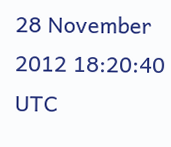28 November 2012 18:20:40 UTC